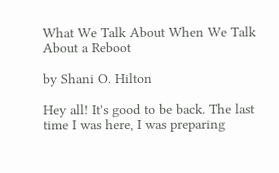What We Talk About When We Talk About a Reboot

by Shani O. Hilton

Hey all! It's good to be back. The last time I was here, I was preparing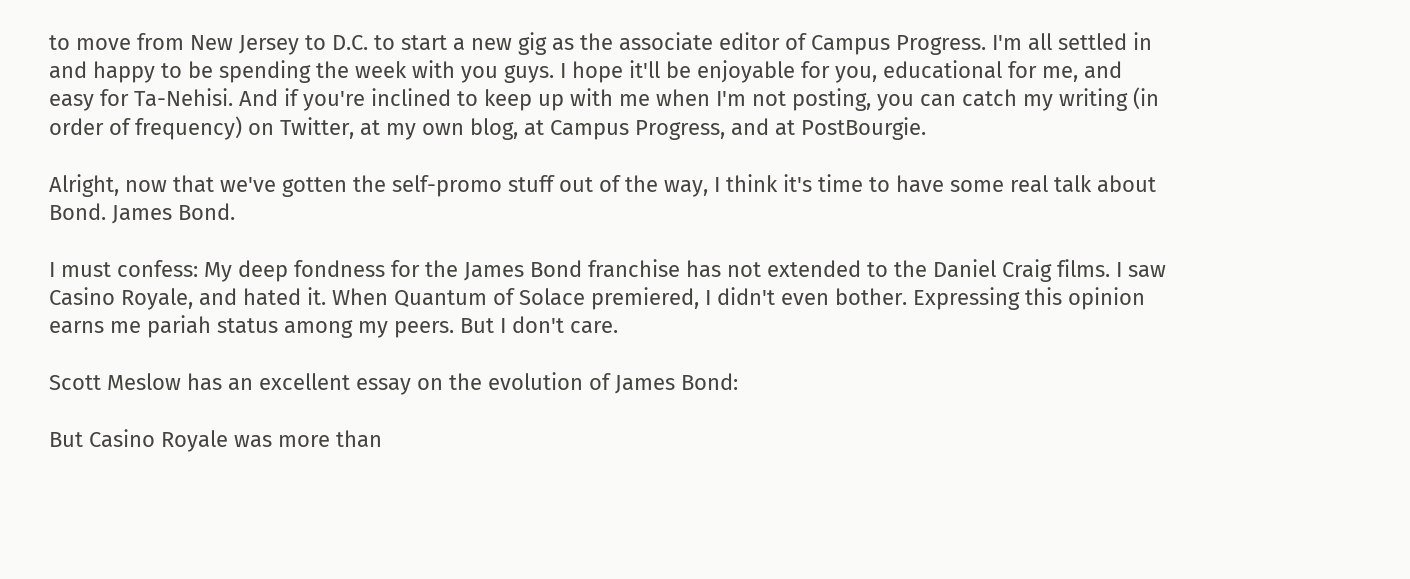to move from New Jersey to D.C. to start a new gig as the associate editor of Campus Progress. I'm all settled in and happy to be spending the week with you guys. I hope it'll be enjoyable for you, educational for me, and easy for Ta-Nehisi. And if you're inclined to keep up with me when I'm not posting, you can catch my writing (in order of frequency) on Twitter, at my own blog, at Campus Progress, and at PostBourgie.

Alright, now that we've gotten the self-promo stuff out of the way, I think it's time to have some real talk about Bond. James Bond.

I must confess: My deep fondness for the James Bond franchise has not extended to the Daniel Craig films. I saw Casino Royale, and hated it. When Quantum of Solace premiered, I didn't even bother. Expressing this opinion earns me pariah status among my peers. But I don't care.

Scott Meslow has an excellent essay on the evolution of James Bond:

But Casino Royale was more than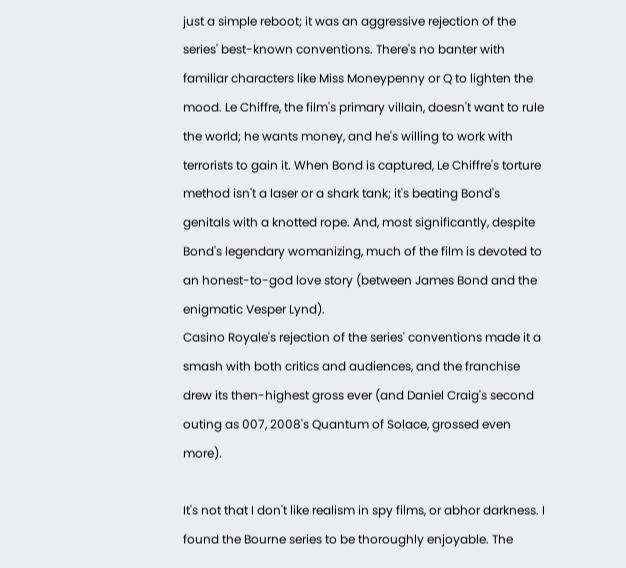just a simple reboot; it was an aggressive rejection of the series' best-known conventions. There's no banter with familiar characters like Miss Moneypenny or Q to lighten the mood. Le Chiffre, the film's primary villain, doesn't want to rule the world; he wants money, and he's willing to work with terrorists to gain it. When Bond is captured, Le Chiffre's torture method isn't a laser or a shark tank; it's beating Bond's genitals with a knotted rope. And, most significantly, despite Bond's legendary womanizing, much of the film is devoted to an honest-to-god love story (between James Bond and the enigmatic Vesper Lynd).
Casino Royale's rejection of the series' conventions made it a smash with both critics and audiences, and the franchise drew its then-highest gross ever (and Daniel Craig's second outing as 007, 2008's Quantum of Solace, grossed even more).

It's not that I don't like realism in spy films, or abhor darkness. I found the Bourne series to be thoroughly enjoyable. The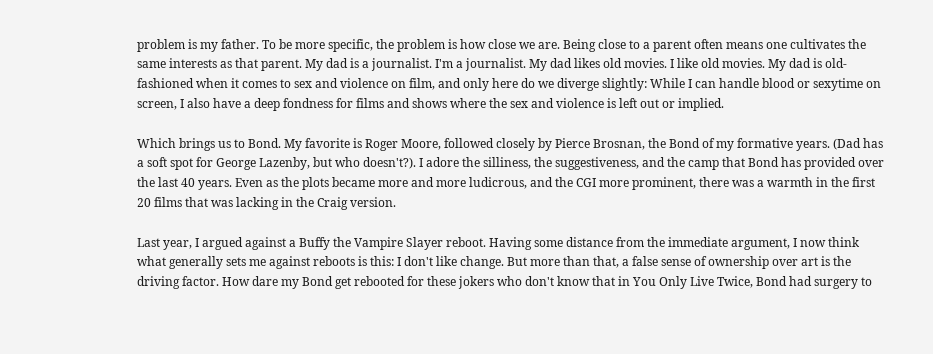problem is my father. To be more specific, the problem is how close we are. Being close to a parent often means one cultivates the same interests as that parent. My dad is a journalist. I'm a journalist. My dad likes old movies. I like old movies. My dad is old-fashioned when it comes to sex and violence on film, and only here do we diverge slightly: While I can handle blood or sexytime on screen, I also have a deep fondness for films and shows where the sex and violence is left out or implied.

Which brings us to Bond. My favorite is Roger Moore, followed closely by Pierce Brosnan, the Bond of my formative years. (Dad has a soft spot for George Lazenby, but who doesn't?). I adore the silliness, the suggestiveness, and the camp that Bond has provided over the last 40 years. Even as the plots became more and more ludicrous, and the CGI more prominent, there was a warmth in the first 20 films that was lacking in the Craig version.

Last year, I argued against a Buffy the Vampire Slayer reboot. Having some distance from the immediate argument, I now think what generally sets me against reboots is this: I don't like change. But more than that, a false sense of ownership over art is the driving factor. How dare my Bond get rebooted for these jokers who don't know that in You Only Live Twice, Bond had surgery to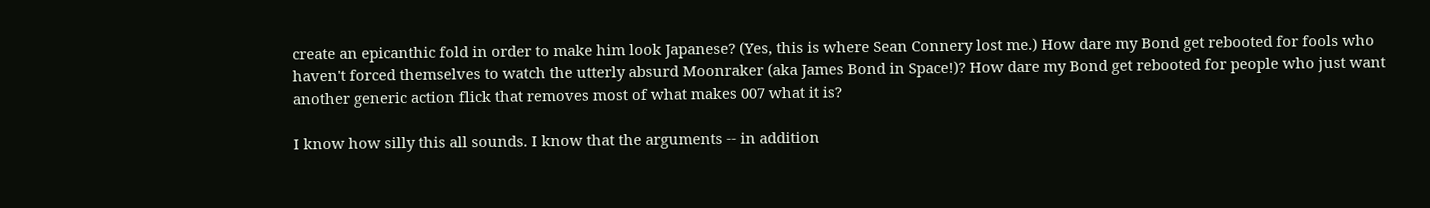create an epicanthic fold in order to make him look Japanese? (Yes, this is where Sean Connery lost me.) How dare my Bond get rebooted for fools who haven't forced themselves to watch the utterly absurd Moonraker (aka James Bond in Space!)? How dare my Bond get rebooted for people who just want another generic action flick that removes most of what makes 007 what it is?

I know how silly this all sounds. I know that the arguments -- in addition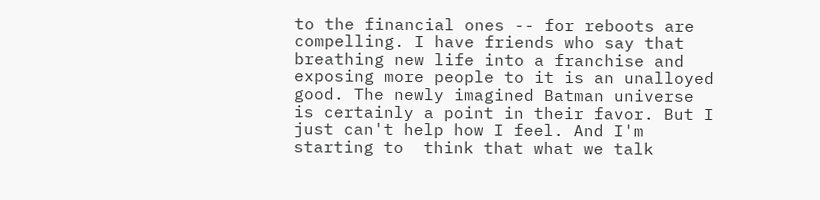to the financial ones -- for reboots are compelling. I have friends who say that breathing new life into a franchise and exposing more people to it is an unalloyed good. The newly imagined Batman universe is certainly a point in their favor. But I just can't help how I feel. And I'm starting to  think that what we talk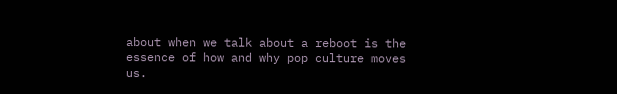about when we talk about a reboot is the essence of how and why pop culture moves us.